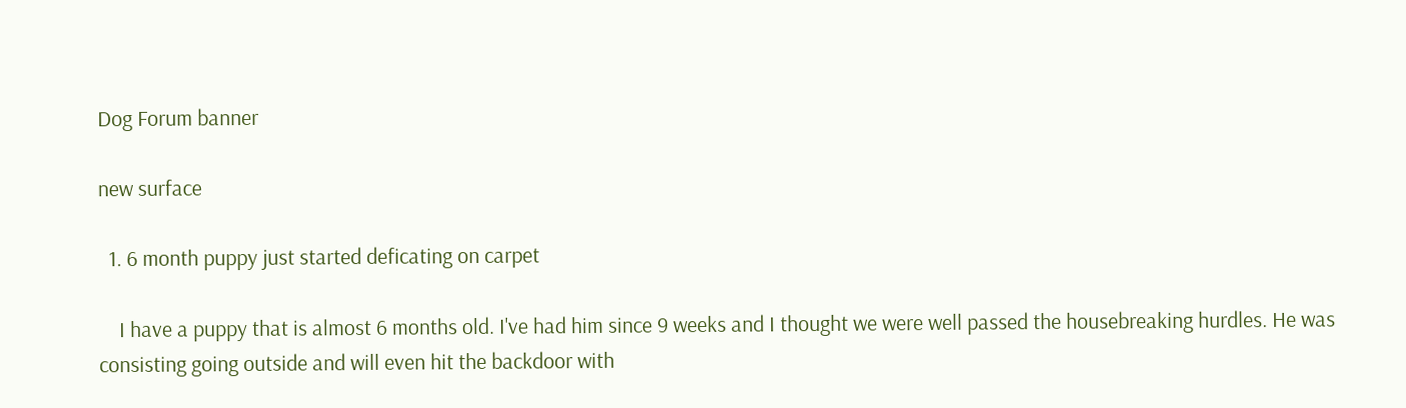Dog Forum banner

new surface

  1. 6 month puppy just started deficating on carpet

    I have a puppy that is almost 6 months old. I've had him since 9 weeks and I thought we were well passed the housebreaking hurdles. He was consisting going outside and will even hit the backdoor with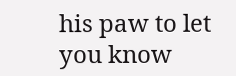his paw to let you know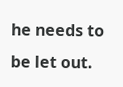he needs to be let out.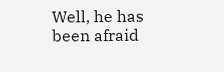Well, he has been afraid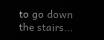to go down the stairs...